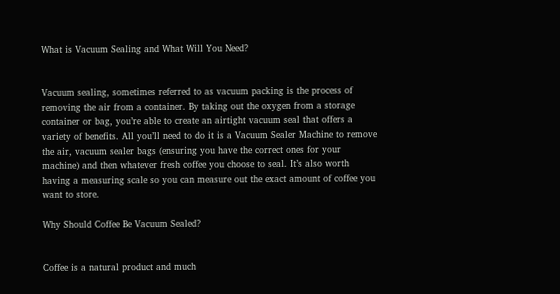What is Vacuum Sealing and What Will You Need?


Vacuum sealing, sometimes referred to as vacuum packing is the process of removing the air from a container. By taking out the oxygen from a storage container or bag, you’re able to create an airtight vacuum seal that offers a variety of benefits. All you’ll need to do it is a Vacuum Sealer Machine to remove the air, vacuum sealer bags (ensuring you have the correct ones for your machine) and then whatever fresh coffee you choose to seal. It’s also worth having a measuring scale so you can measure out the exact amount of coffee you want to store.

Why Should Coffee Be Vacuum Sealed?


Coffee is a natural product and much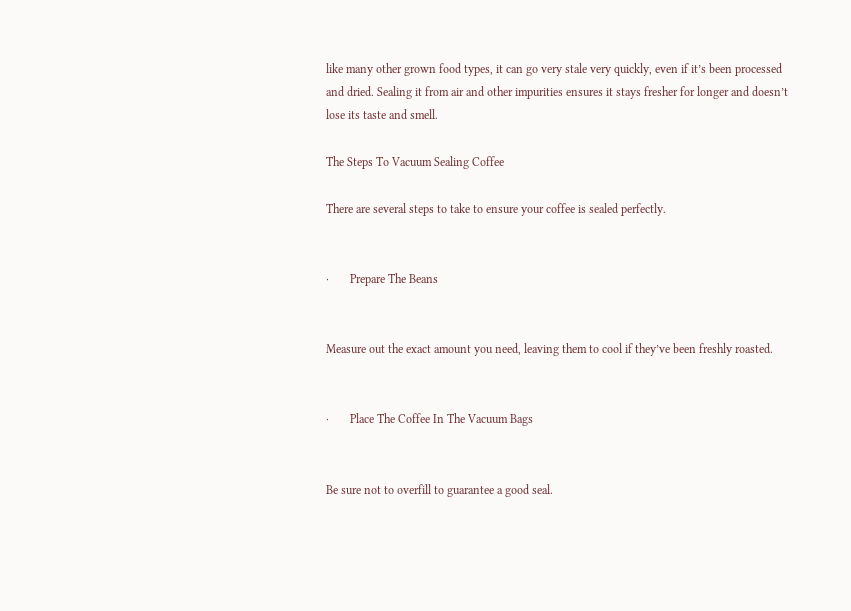like many other grown food types, it can go very stale very quickly, even if it’s been processed and dried. Sealing it from air and other impurities ensures it stays fresher for longer and doesn’t lose its taste and smell.

The Steps To Vacuum Sealing Coffee

There are several steps to take to ensure your coffee is sealed perfectly.


·       Prepare The Beans


Measure out the exact amount you need, leaving them to cool if they’ve been freshly roasted.


·       Place The Coffee In The Vacuum Bags


Be sure not to overfill to guarantee a good seal.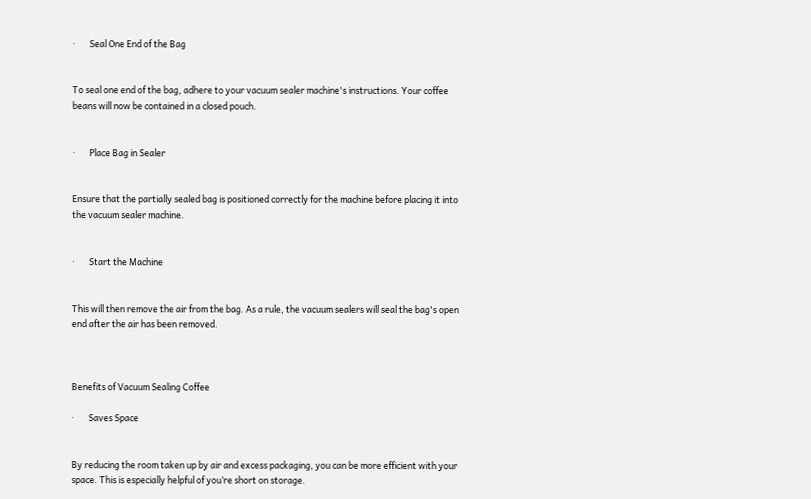·       Seal One End of the Bag


To seal one end of the bag, adhere to your vacuum sealer machine's instructions. Your coffee beans will now be contained in a closed pouch.


·       Place Bag in Sealer


Ensure that the partially sealed bag is positioned correctly for the machine before placing it into the vacuum sealer machine.


·       Start the Machine


This will then remove the air from the bag. As a rule, the vacuum sealers will seal the bag's open end after the air has been removed.



Benefits of Vacuum Sealing Coffee

·       Saves Space


By reducing the room taken up by air and excess packaging, you can be more efficient with your space. This is especially helpful of you’re short on storage.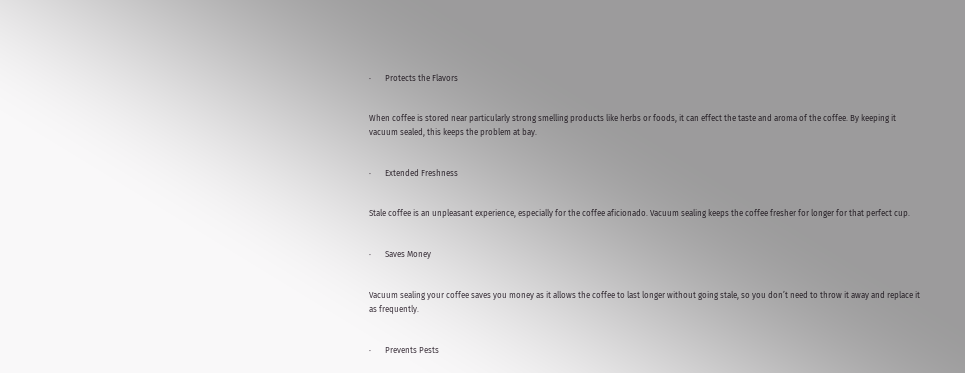·       Protects the Flavors


When coffee is stored near particularly strong smelling products like herbs or foods, it can effect the taste and aroma of the coffee. By keeping it vacuum sealed, this keeps the problem at bay.


·       Extended Freshness


Stale coffee is an unpleasant experience, especially for the coffee aficionado. Vacuum sealing keeps the coffee fresher for longer for that perfect cup.


·       Saves Money


Vacuum sealing your coffee saves you money as it allows the coffee to last longer without going stale, so you don’t need to throw it away and replace it as frequently.


·       Prevents Pests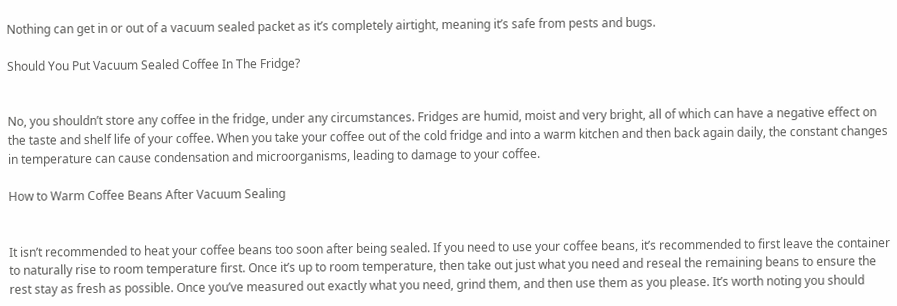Nothing can get in or out of a vacuum sealed packet as it’s completely airtight, meaning it’s safe from pests and bugs.

Should You Put Vacuum Sealed Coffee In The Fridge?


No, you shouldn’t store any coffee in the fridge, under any circumstances. Fridges are humid, moist and very bright, all of which can have a negative effect on the taste and shelf life of your coffee. When you take your coffee out of the cold fridge and into a warm kitchen and then back again daily, the constant changes in temperature can cause condensation and microorganisms, leading to damage to your coffee.

How to Warm Coffee Beans After Vacuum Sealing


It isn’t recommended to heat your coffee beans too soon after being sealed. If you need to use your coffee beans, it’s recommended to first leave the container to naturally rise to room temperature first. Once it’s up to room temperature, then take out just what you need and reseal the remaining beans to ensure the rest stay as fresh as possible. Once you’ve measured out exactly what you need, grind them, and then use them as you please. It’s worth noting you should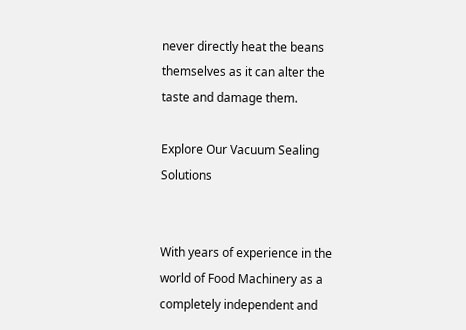never directly heat the beans themselves as it can alter the taste and damage them.

Explore Our Vacuum Sealing Solutions


With years of experience in the world of Food Machinery as a completely independent and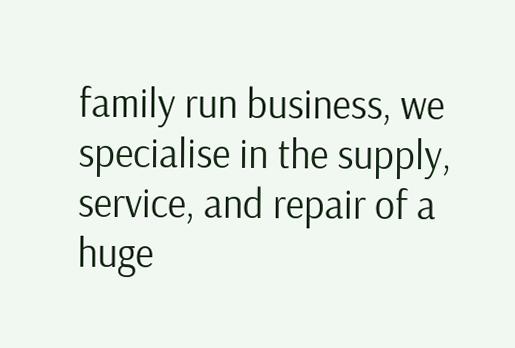family run business, we specialise in the supply, service, and repair of a huge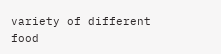variety of different food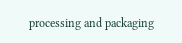processing and packaging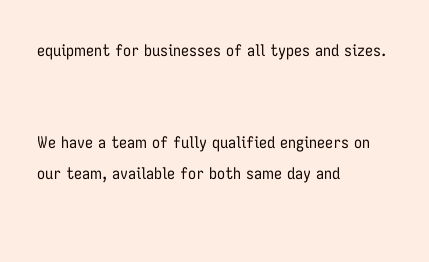equipment for businesses of all types and sizes.


We have a team of fully qualified engineers on our team, available for both same day and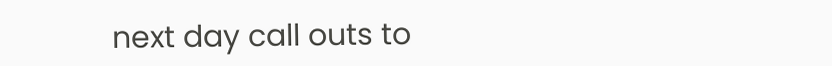next day call outs to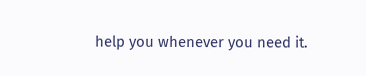help you whenever you need it.